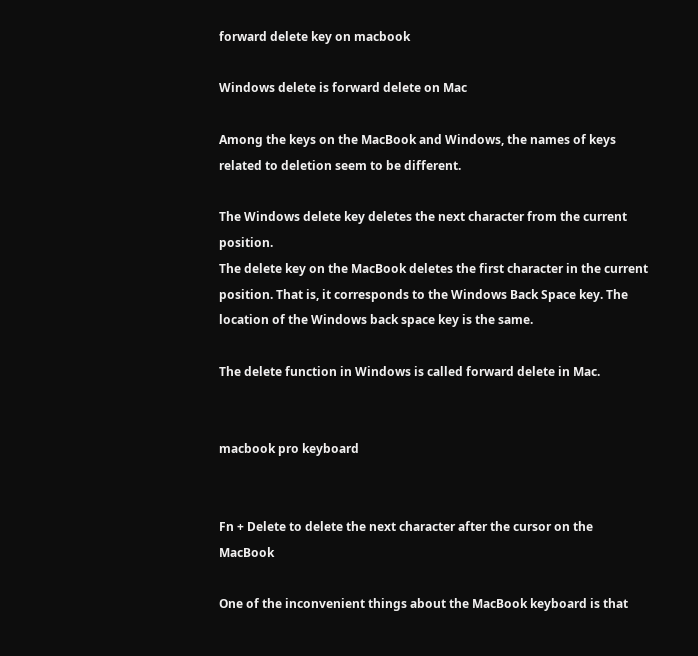forward delete key on macbook

Windows delete is forward delete on Mac

Among the keys on the MacBook and Windows, the names of keys related to deletion seem to be different.

The Windows delete key deletes the next character from the current position.
The delete key on the MacBook deletes the first character in the current position. That is, it corresponds to the Windows Back Space key. The location of the Windows back space key is the same.

The delete function in Windows is called forward delete in Mac.


macbook pro keyboard


Fn + Delete to delete the next character after the cursor on the MacBook

One of the inconvenient things about the MacBook keyboard is that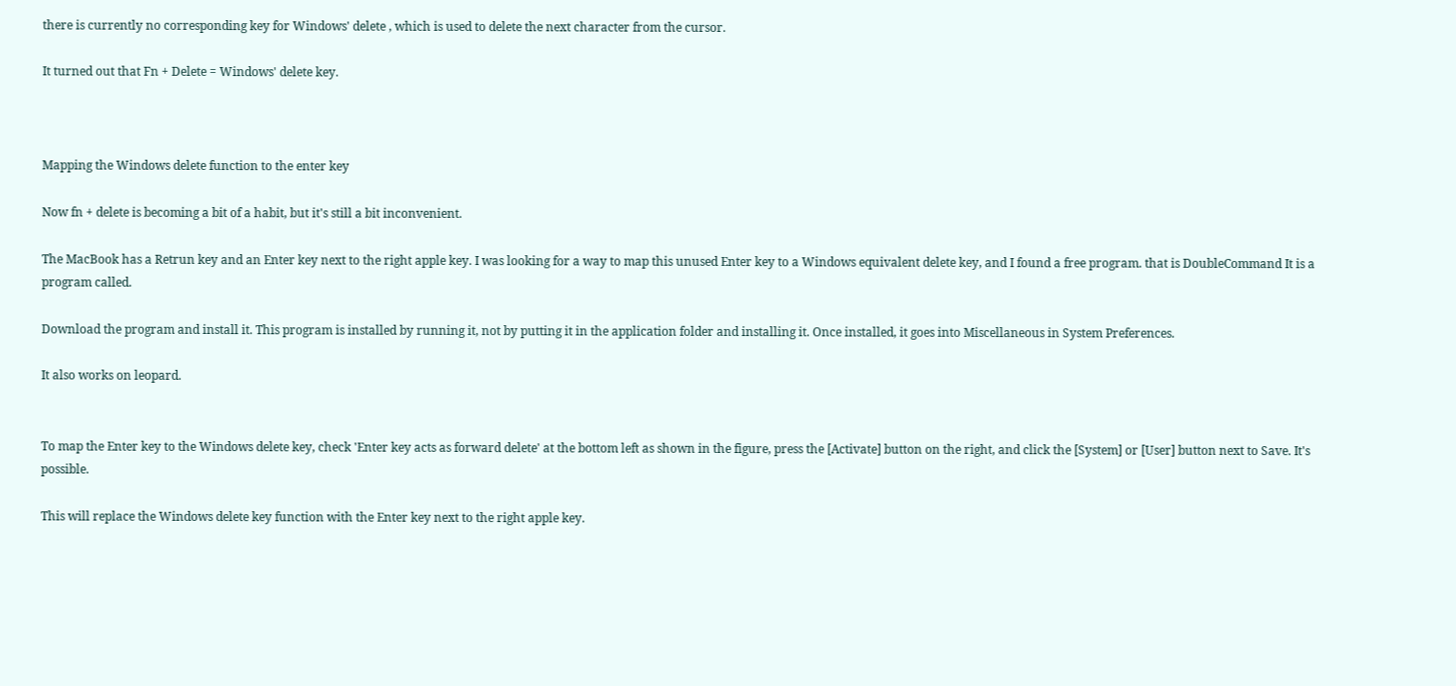there is currently no corresponding key for Windows' delete , which is used to delete the next character from the cursor.

It turned out that Fn + Delete = Windows' delete key.



Mapping the Windows delete function to the enter key

Now fn + delete is becoming a bit of a habit, but it's still a bit inconvenient.

The MacBook has a Retrun key and an Enter key next to the right apple key. I was looking for a way to map this unused Enter key to a Windows equivalent delete key, and I found a free program. that is DoubleCommand It is a program called.

Download the program and install it. This program is installed by running it, not by putting it in the application folder and installing it. Once installed, it goes into Miscellaneous in System Preferences.

It also works on leopard.


To map the Enter key to the Windows delete key, check 'Enter key acts as forward delete' at the bottom left as shown in the figure, press the [Activate] button on the right, and click the [System] or [User] button next to Save. It's possible.

This will replace the Windows delete key function with the Enter key next to the right apple key.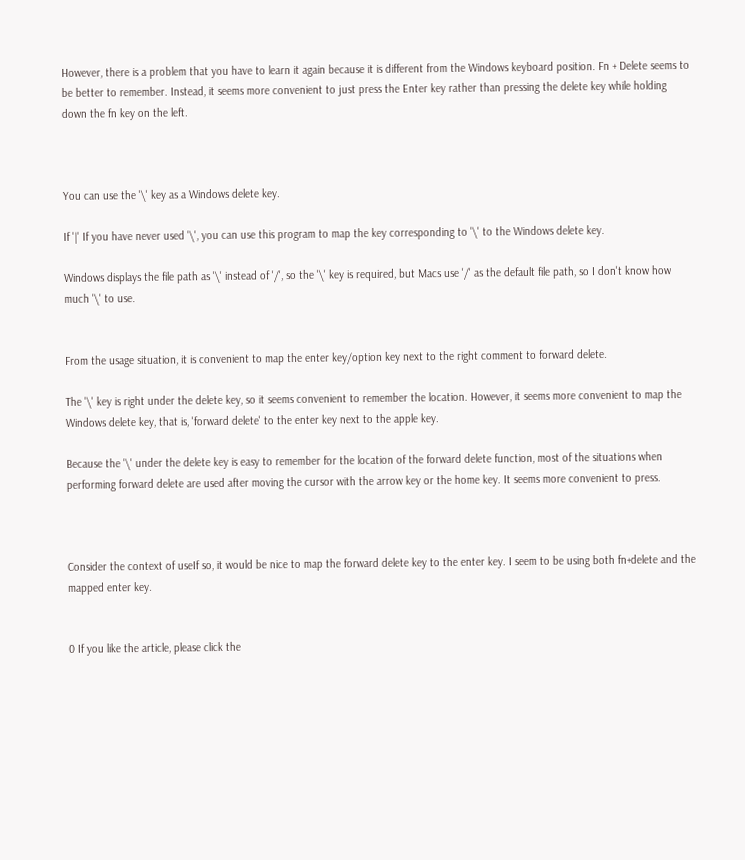However, there is a problem that you have to learn it again because it is different from the Windows keyboard position. Fn + Delete seems to be better to remember. Instead, it seems more convenient to just press the Enter key rather than pressing the delete key while holding down the fn key on the left.



You can use the '\' key as a Windows delete key.

If '|' If you have never used '\', you can use this program to map the key corresponding to '\' to the Windows delete key.

Windows displays the file path as '\' instead of '/', so the '\' key is required, but Macs use '/' as the default file path, so I don't know how much '\' to use.


From the usage situation, it is convenient to map the enter key/option key next to the right comment to forward delete.

The '\' key is right under the delete key, so it seems convenient to remember the location. However, it seems more convenient to map the Windows delete key, that is, 'forward delete' to the enter key next to the apple key.

Because the '\' under the delete key is easy to remember for the location of the forward delete function, most of the situations when performing forward delete are used after moving the cursor with the arrow key or the home key. It seems more convenient to press.



Consider the context of useIf so, it would be nice to map the forward delete key to the enter key. I seem to be using both fn+delete and the mapped enter key.


0 If you like the article, please click the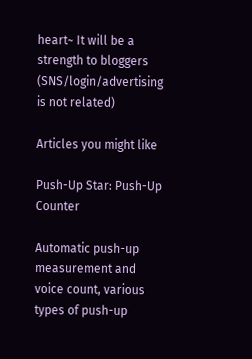heart~ It will be a strength to bloggers (SNS/login/advertising is not related)

Articles you might like

Push-Up Star: Push-Up Counter

Automatic push-up measurement and voice count, various types of push-up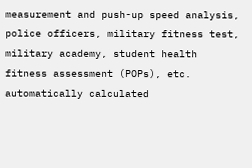measurement and push-up speed analysis, police officers, military fitness test, military academy, student health fitness assessment (POPs), etc. automatically calculated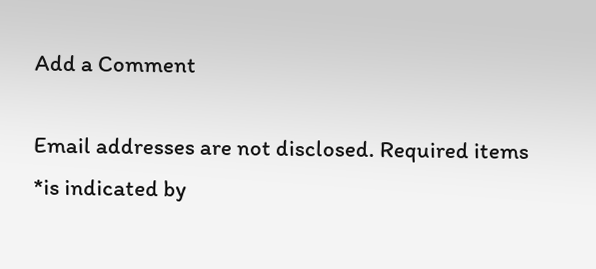Add a Comment

Email addresses are not disclosed. Required items *is indicated by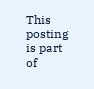This posting is part of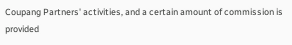Coupang Partners' activities, and a certain amount of commission is provided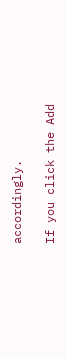accordingly.

If you click the Add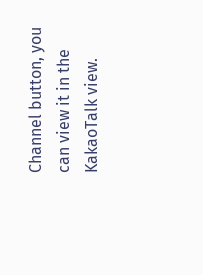Channel button, you can view it in the KakaoTalk view.